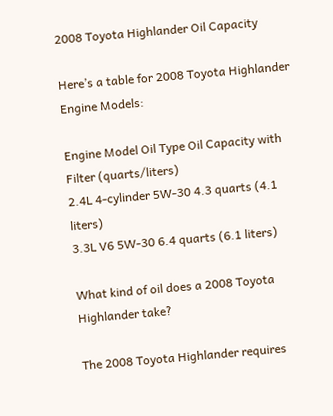2008 Toyota Highlander Oil Capacity

Here’s a table for 2008 Toyota Highlander Engine Models:

Engine Model Oil Type Oil Capacity with Filter (quarts/liters)
2.4L 4-cylinder 5W-30 4.3 quarts (4.1 liters)
3.3L V6 5W-30 6.4 quarts (6.1 liters)

What kind of oil does a 2008 Toyota Highlander take?

The 2008 Toyota Highlander requires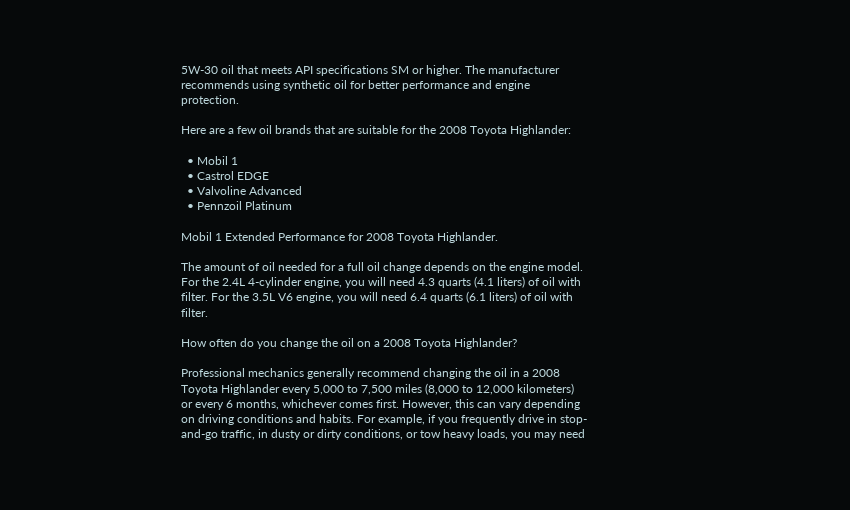5W-30 oil that meets API specifications SM or higher. The manufacturer recommends using synthetic oil for better performance and engine protection.

Here are a few oil brands that are suitable for the 2008 Toyota Highlander:

  • Mobil 1
  • Castrol EDGE
  • Valvoline Advanced
  • Pennzoil Platinum

Mobil 1 Extended Performance for 2008 Toyota Highlander.

The amount of oil needed for a full oil change depends on the engine model. For the 2.4L 4-cylinder engine, you will need 4.3 quarts (4.1 liters) of oil with filter. For the 3.5L V6 engine, you will need 6.4 quarts (6.1 liters) of oil with filter.

How often do you change the oil on a 2008 Toyota Highlander?

Professional mechanics generally recommend changing the oil in a 2008 Toyota Highlander every 5,000 to 7,500 miles (8,000 to 12,000 kilometers) or every 6 months, whichever comes first. However, this can vary depending on driving conditions and habits. For example, if you frequently drive in stop-and-go traffic, in dusty or dirty conditions, or tow heavy loads, you may need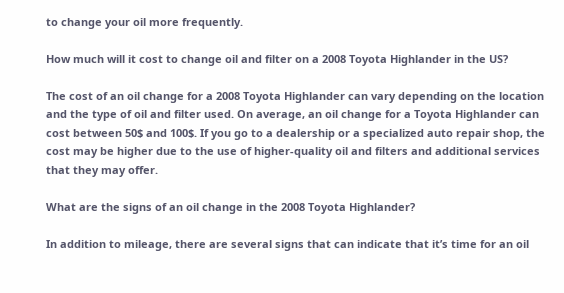to change your oil more frequently.

How much will it cost to change oil and filter on a 2008 Toyota Highlander in the US?

The cost of an oil change for a 2008 Toyota Highlander can vary depending on the location and the type of oil and filter used. On average, an oil change for a Toyota Highlander can cost between 50$ and 100$. If you go to a dealership or a specialized auto repair shop, the cost may be higher due to the use of higher-quality oil and filters and additional services that they may offer.

What are the signs of an oil change in the 2008 Toyota Highlander?

In addition to mileage, there are several signs that can indicate that it’s time for an oil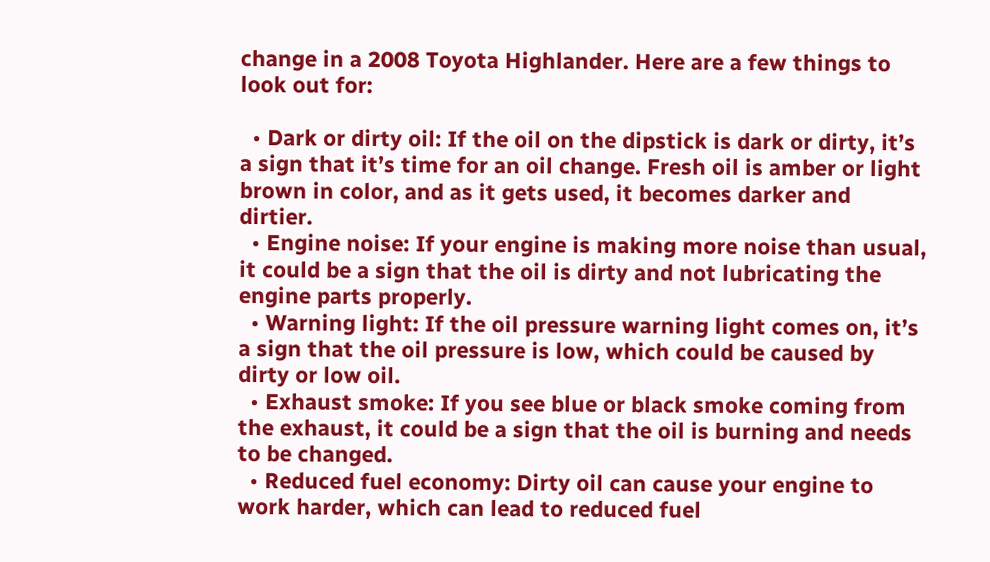change in a 2008 Toyota Highlander. Here are a few things to look out for:

  • Dark or dirty oil: If the oil on the dipstick is dark or dirty, it’s a sign that it’s time for an oil change. Fresh oil is amber or light brown in color, and as it gets used, it becomes darker and dirtier.
  • Engine noise: If your engine is making more noise than usual, it could be a sign that the oil is dirty and not lubricating the engine parts properly.
  • Warning light: If the oil pressure warning light comes on, it’s a sign that the oil pressure is low, which could be caused by dirty or low oil.
  • Exhaust smoke: If you see blue or black smoke coming from the exhaust, it could be a sign that the oil is burning and needs to be changed.
  • Reduced fuel economy: Dirty oil can cause your engine to work harder, which can lead to reduced fuel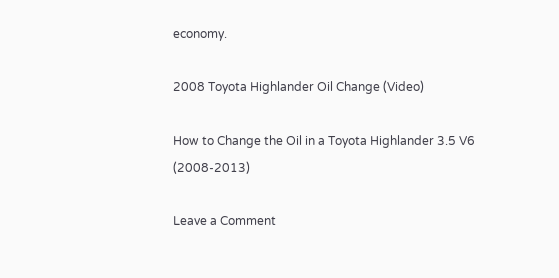economy.

2008 Toyota Highlander Oil Change (Video)

How to Change the Oil in a Toyota Highlander 3.5 V6 (2008-2013)

Leave a Comment